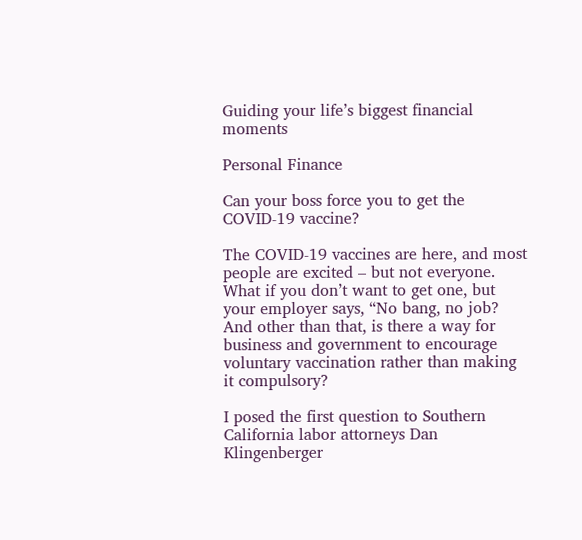Guiding your life’s biggest financial moments

Personal Finance

Can your boss force you to get the COVID-19 vaccine?

The COVID-19 vaccines are here, and most people are excited – but not everyone. What if you don’t want to get one, but your employer says, “No bang, no job? And other than that, is there a way for business and government to encourage voluntary vaccination rather than making it compulsory?

I posed the first question to Southern California labor attorneys Dan Klingenberger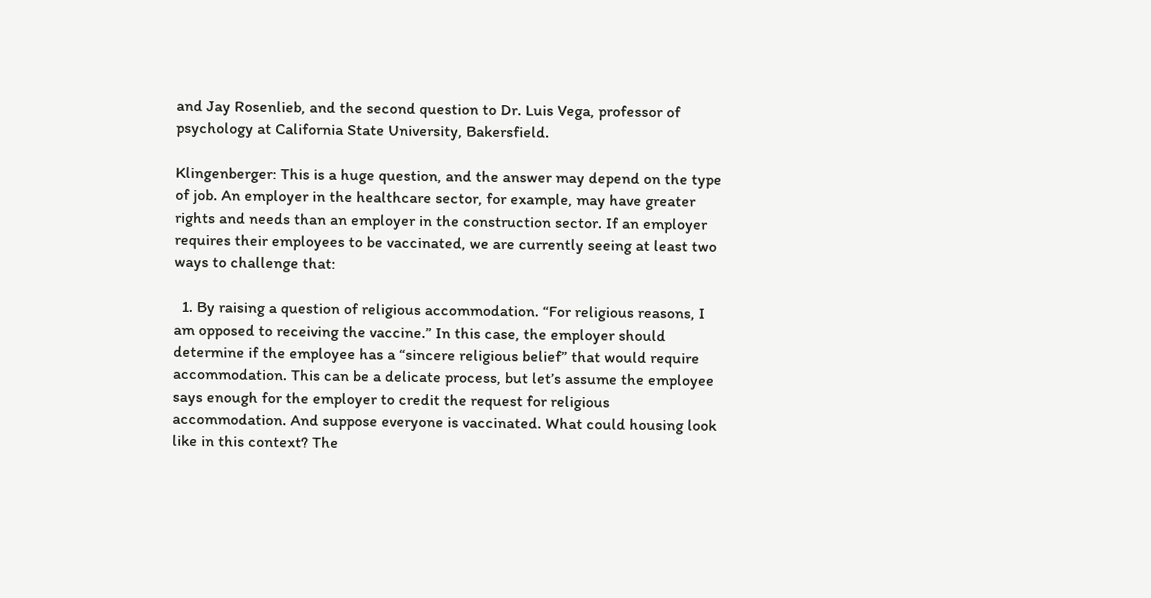and Jay Rosenlieb, and the second question to Dr. Luis Vega, professor of psychology at California State University, Bakersfield.

Klingenberger: This is a huge question, and the answer may depend on the type of job. An employer in the healthcare sector, for example, may have greater rights and needs than an employer in the construction sector. If an employer requires their employees to be vaccinated, we are currently seeing at least two ways to challenge that:

  1. By raising a question of religious accommodation. “For religious reasons, I am opposed to receiving the vaccine.” In this case, the employer should determine if the employee has a “sincere religious belief” that would require accommodation. This can be a delicate process, but let’s assume the employee says enough for the employer to credit the request for religious accommodation. And suppose everyone is vaccinated. What could housing look like in this context? The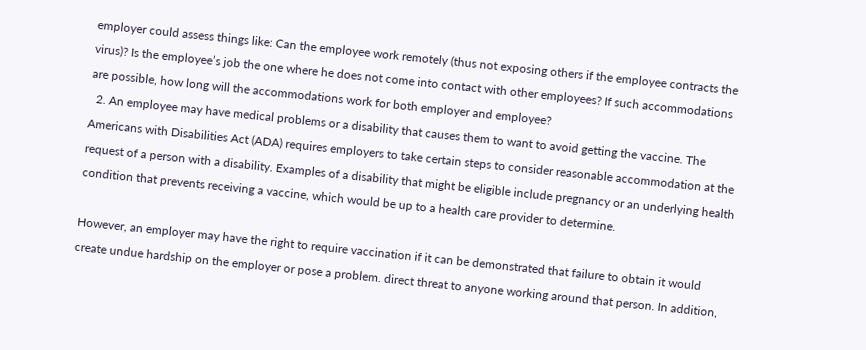employer could assess things like: Can the employee work remotely (thus not exposing others if the employee contracts the virus)? Is the employee’s job the one where he does not come into contact with other employees? If such accommodations are possible, how long will the accommodations work for both employer and employee?
  2. An employee may have medical problems or a disability that causes them to want to avoid getting the vaccine. The Americans with Disabilities Act (ADA) requires employers to take certain steps to consider reasonable accommodation at the request of a person with a disability. Examples of a disability that might be eligible include pregnancy or an underlying health condition that prevents receiving a vaccine, which would be up to a health care provider to determine.

However, an employer may have the right to require vaccination if it can be demonstrated that failure to obtain it would create undue hardship on the employer or pose a problem. direct threat to anyone working around that person. In addition,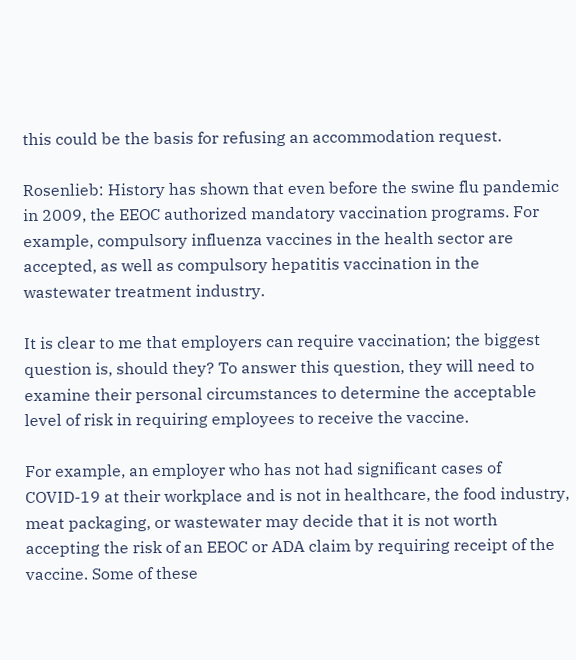this could be the basis for refusing an accommodation request.

Rosenlieb: History has shown that even before the swine flu pandemic in 2009, the EEOC authorized mandatory vaccination programs. For example, compulsory influenza vaccines in the health sector are accepted, as well as compulsory hepatitis vaccination in the wastewater treatment industry.

It is clear to me that employers can require vaccination; the biggest question is, should they? To answer this question, they will need to examine their personal circumstances to determine the acceptable level of risk in requiring employees to receive the vaccine.

For example, an employer who has not had significant cases of COVID-19 at their workplace and is not in healthcare, the food industry, meat packaging, or wastewater may decide that it is not worth accepting the risk of an EEOC or ADA claim by requiring receipt of the vaccine. Some of these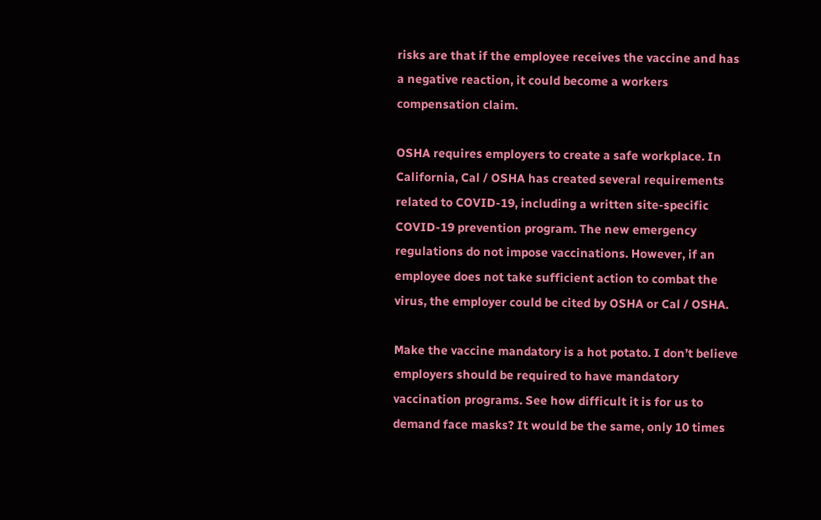risks are that if the employee receives the vaccine and has a negative reaction, it could become a workers compensation claim.

OSHA requires employers to create a safe workplace. In California, Cal / OSHA has created several requirements related to COVID-19, including a written site-specific COVID-19 prevention program. The new emergency regulations do not impose vaccinations. However, if an employee does not take sufficient action to combat the virus, the employer could be cited by OSHA or Cal / OSHA.

Make the vaccine mandatory is a hot potato. I don’t believe employers should be required to have mandatory vaccination programs. See how difficult it is for us to demand face masks? It would be the same, only 10 times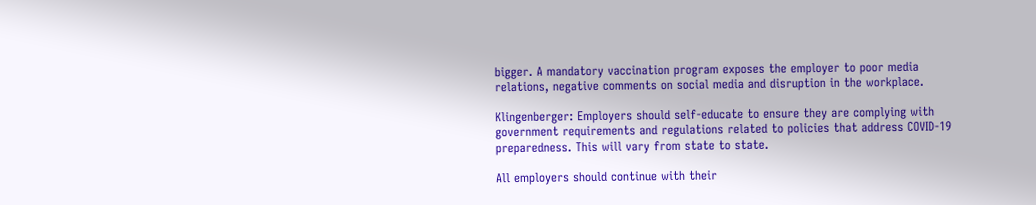bigger. A mandatory vaccination program exposes the employer to poor media relations, negative comments on social media and disruption in the workplace.

Klingenberger: Employers should self-educate to ensure they are complying with government requirements and regulations related to policies that address COVID-19 preparedness. This will vary from state to state.

All employers should continue with their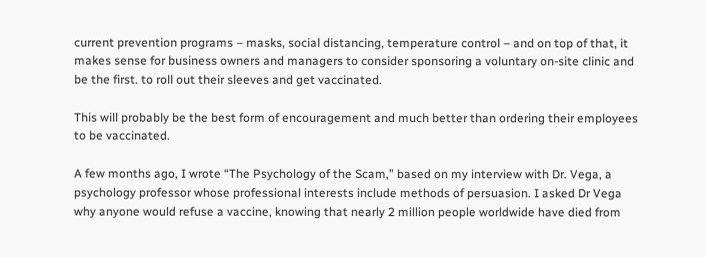current prevention programs – masks, social distancing, temperature control – and on top of that, it makes sense for business owners and managers to consider sponsoring a voluntary on-site clinic and be the first. to roll out their sleeves and get vaccinated.

This will probably be the best form of encouragement and much better than ordering their employees to be vaccinated.

A few months ago, I wrote “The Psychology of the Scam,” based on my interview with Dr. Vega, a psychology professor whose professional interests include methods of persuasion. I asked Dr Vega why anyone would refuse a vaccine, knowing that nearly 2 million people worldwide have died from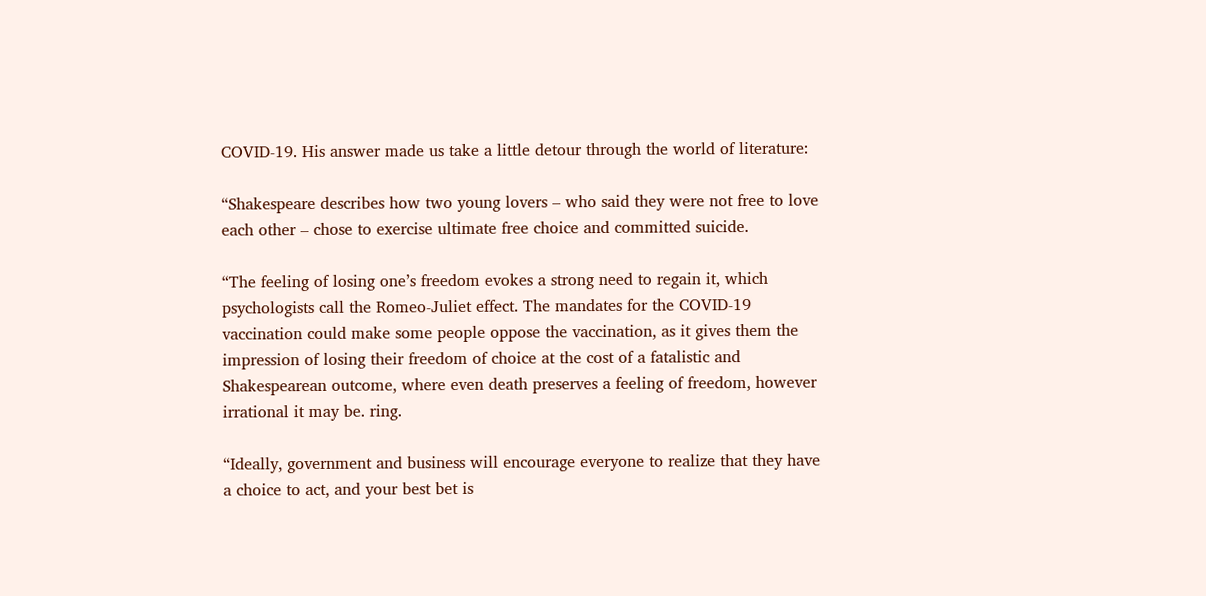COVID-19. His answer made us take a little detour through the world of literature:

“Shakespeare describes how two young lovers – who said they were not free to love each other – chose to exercise ultimate free choice and committed suicide.

“The feeling of losing one’s freedom evokes a strong need to regain it, which psychologists call the Romeo-Juliet effect. The mandates for the COVID-19 vaccination could make some people oppose the vaccination, as it gives them the impression of losing their freedom of choice at the cost of a fatalistic and Shakespearean outcome, where even death preserves a feeling of freedom, however irrational it may be. ring.

“Ideally, government and business will encourage everyone to realize that they have a choice to act, and your best bet is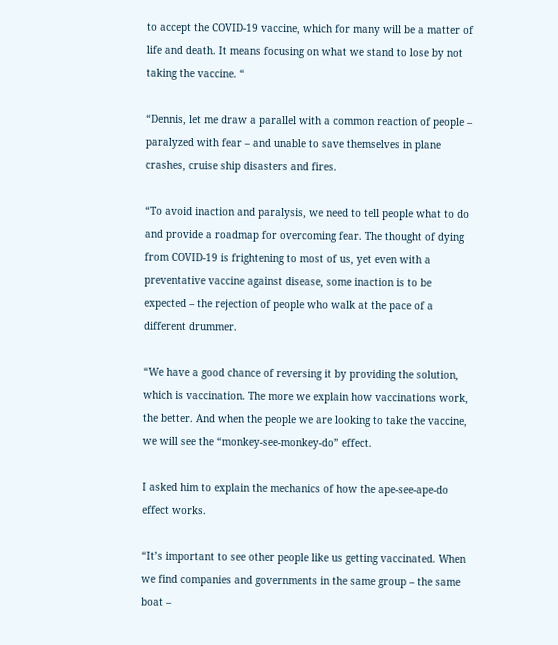to accept the COVID-19 vaccine, which for many will be a matter of life and death. It means focusing on what we stand to lose by not taking the vaccine. “

“Dennis, let me draw a parallel with a common reaction of people – paralyzed with fear – and unable to save themselves in plane crashes, cruise ship disasters and fires.

“To avoid inaction and paralysis, we need to tell people what to do and provide a roadmap for overcoming fear. The thought of dying from COVID-19 is frightening to most of us, yet even with a preventative vaccine against disease, some inaction is to be expected – the rejection of people who walk at the pace of a different drummer.

“We have a good chance of reversing it by providing the solution, which is vaccination. The more we explain how vaccinations work, the better. And when the people we are looking to take the vaccine, we will see the “monkey-see-monkey-do” effect.

I asked him to explain the mechanics of how the ape-see-ape-do effect works.

“It’s important to see other people like us getting vaccinated. When we find companies and governments in the same group – the same boat –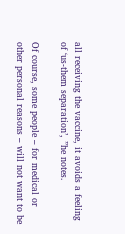all receiving the vaccine, it avoids a feeling of ‘us-them separation’, ”he notes.

Of course, some people – for medical or other personal reasons – will not want to be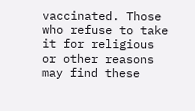vaccinated. Those who refuse to take it for religious or other reasons may find these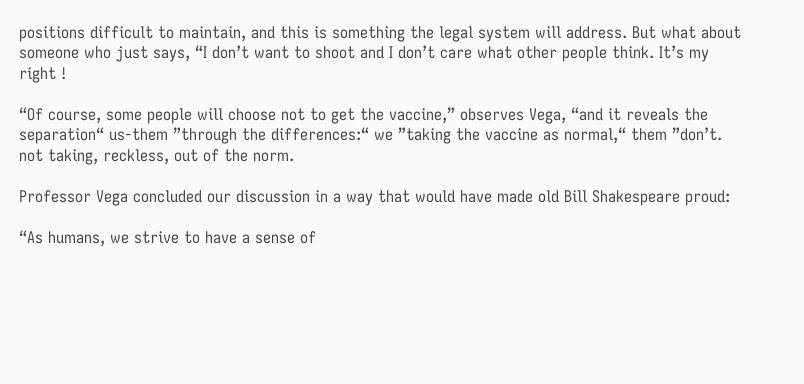positions difficult to maintain, and this is something the legal system will address. But what about someone who just says, “I don’t want to shoot and I don’t care what other people think. It’s my right !

“Of course, some people will choose not to get the vaccine,” observes Vega, “and it reveals the separation“ us-them ”through the differences:“ we ”taking the vaccine as normal,“ them ”don’t. not taking, reckless, out of the norm.

Professor Vega concluded our discussion in a way that would have made old Bill Shakespeare proud:

“As humans, we strive to have a sense of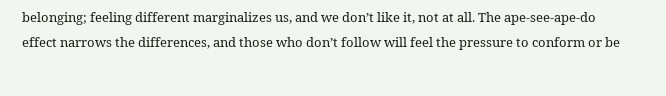belonging; feeling different marginalizes us, and we don’t like it, not at all. The ape-see-ape-do effect narrows the differences, and those who don’t follow will feel the pressure to conform or be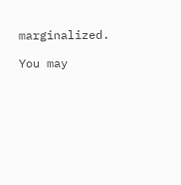marginalized.

You may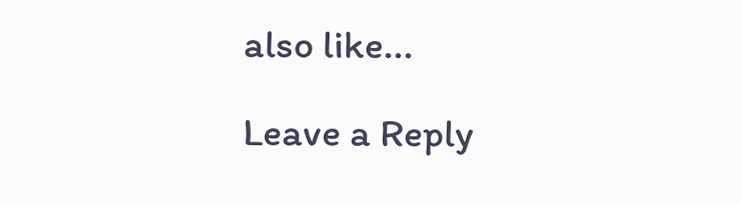also like...

Leave a Reply